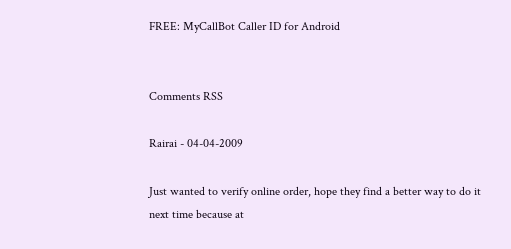FREE: MyCallBot Caller ID for Android


Comments RSS

Rairai - 04-04-2009

Just wanted to verify online order, hope they find a better way to do it next time because at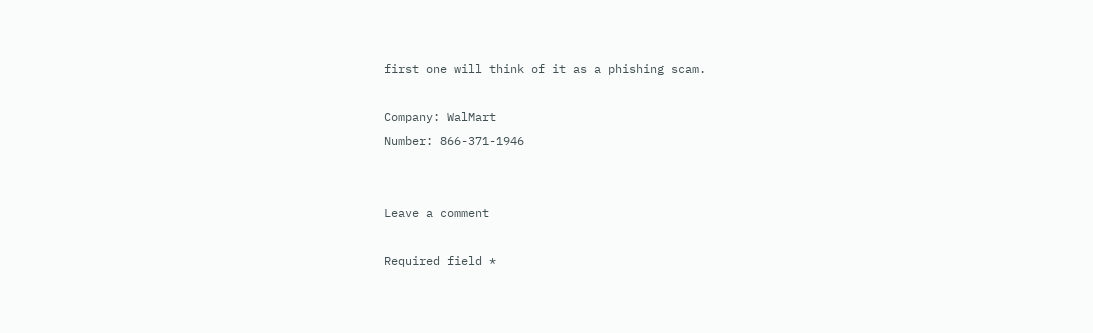first one will think of it as a phishing scam.

Company: WalMart
Number: 866-371-1946


Leave a comment

Required field *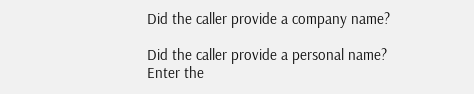Did the caller provide a company name?

Did the caller provide a personal name?
Enter the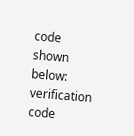code shown below:
verification code